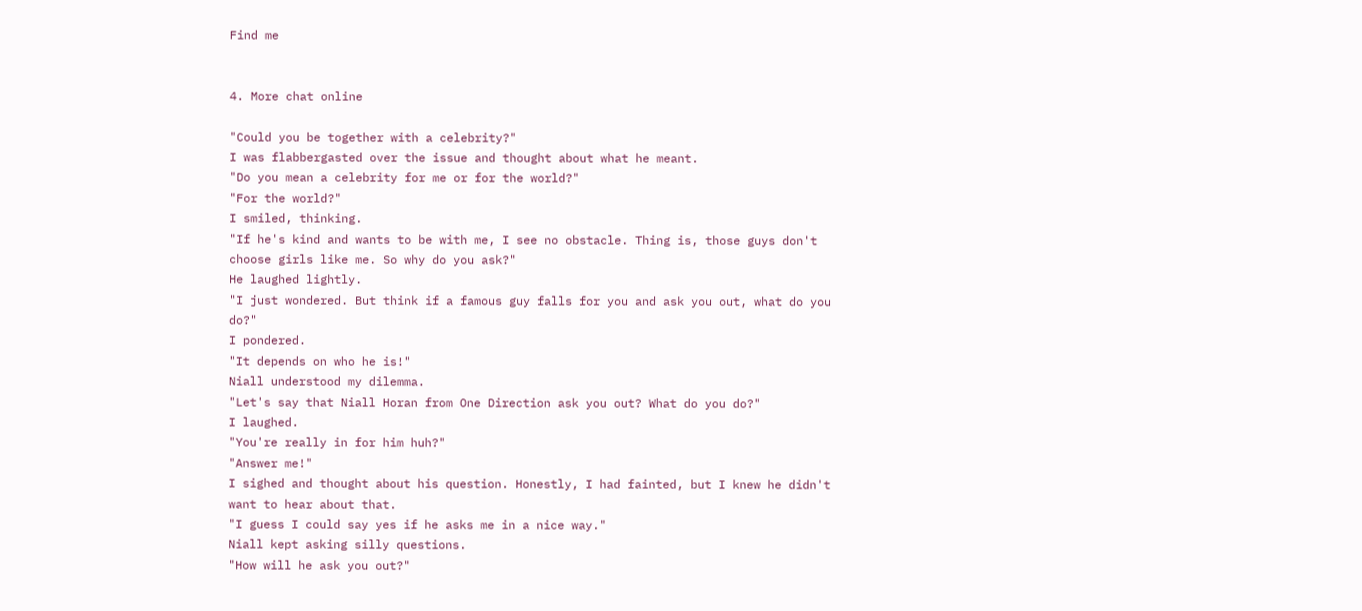Find me


4. More chat online

"Could you be together with a celebrity?"
I was flabbergasted over the issue and thought about what he meant.
"Do you mean a celebrity for me or for the world?"
"For the world?"
I smiled, thinking.
"If he's kind and wants to be with me, I see no obstacle. Thing is, those guys don't choose girls like me. So why do you ask?"
He laughed lightly.
"I just wondered. But think if a famous guy falls for you and ask you out, what do you do?"
I pondered.
"It depends on who he is!"
Niall understood my dilemma.
"Let's say that Niall Horan from One Direction ask you out? What do you do?"
I laughed.
"You're really in for him huh?"
"Answer me!"
I sighed and thought about his question. Honestly, I had fainted, but I knew he didn't want to hear about that.
"I guess I could say yes if he asks me in a nice way."
Niall kept asking silly questions.
"How will he ask you out?"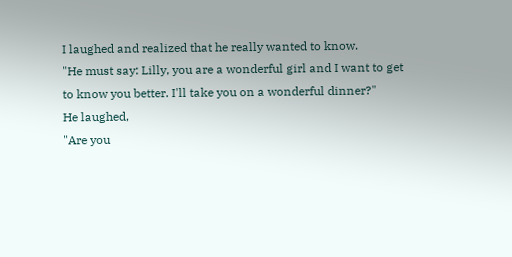I laughed and realized that he really wanted to know.
"He must say: Lilly, you are a wonderful girl and I want to get to know you better. I'll take you on a wonderful dinner?"
He laughed,
"Are you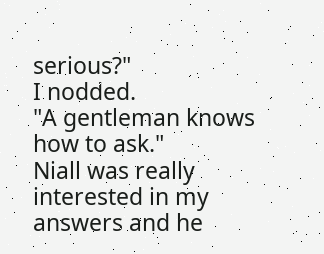serious?"
I nodded.
"A gentleman knows how to ask."
Niall was really interested in my answers and he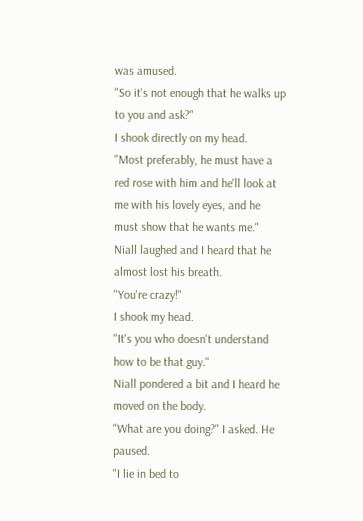was amused.
"So it's not enough that he walks up to you and ask?"
I shook directly on my head.
"Most preferably, he must have a red rose with him and he'll look at me with his lovely eyes, and he must show that he wants me."
Niall laughed and I heard that he almost lost his breath.
"You're crazy!"
I shook my head.
"It's you who doesn't understand how to be that guy."
Niall pondered a bit and I heard he moved on the body.
"What are you doing?" I asked. He paused.
"I lie in bed to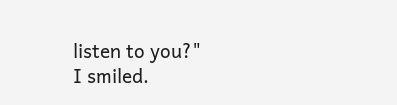listen to you?"
I smiled.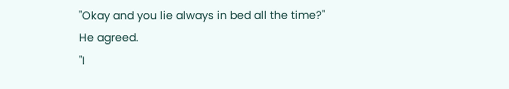"Okay and you lie always in bed all the time?"
He agreed.
"I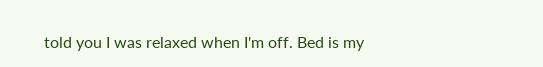told you I was relaxed when I'm off. Bed is my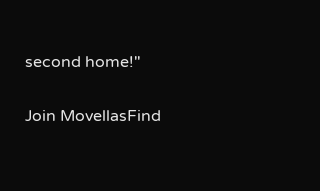second home!"

Join MovellasFind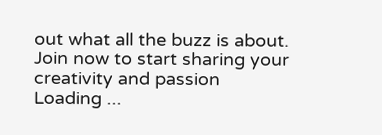out what all the buzz is about. Join now to start sharing your creativity and passion
Loading ...